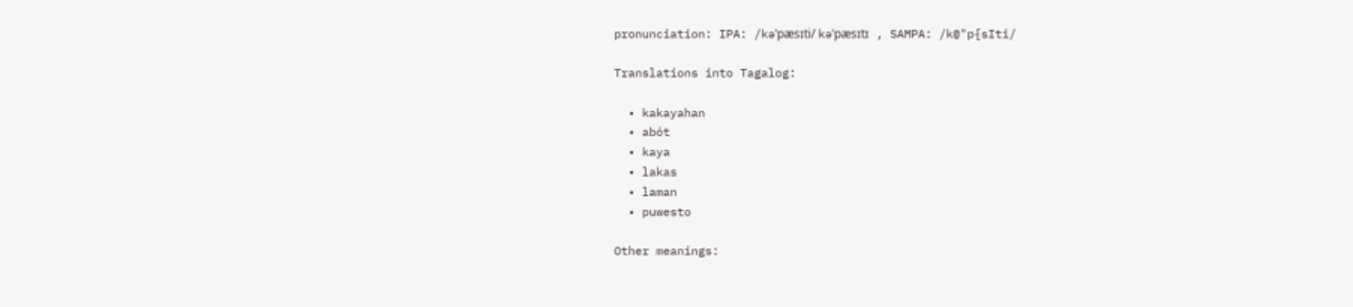pronunciation: IPA: /kəˈpæsɪti/ kəˈpæsɪtɪ , SAMPA: /k@"p{sIti/

Translations into Tagalog:

  • kakayahan
  • abót
  • kaya
  • lakas
  • laman
  • puwesto

Other meanings: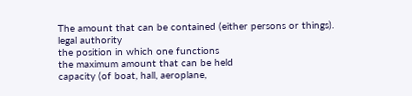The amount that can be contained (either persons or things).
legal authority
the position in which one functions
the maximum amount that can be held
capacity (of boat, hall, aeroplane,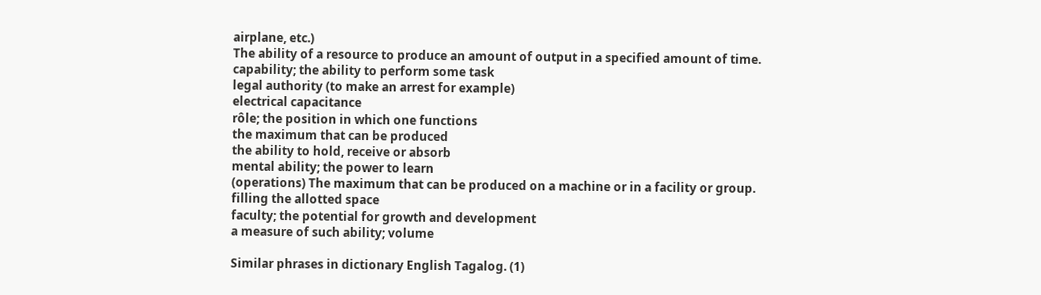airplane, etc.)
The ability of a resource to produce an amount of output in a specified amount of time.
capability; the ability to perform some task
legal authority (to make an arrest for example)
electrical capacitance
rôle; the position in which one functions
the maximum that can be produced
the ability to hold, receive or absorb
mental ability; the power to learn
(operations) The maximum that can be produced on a machine or in a facility or group.
filling the allotted space
faculty; the potential for growth and development
a measure of such ability; volume

Similar phrases in dictionary English Tagalog. (1)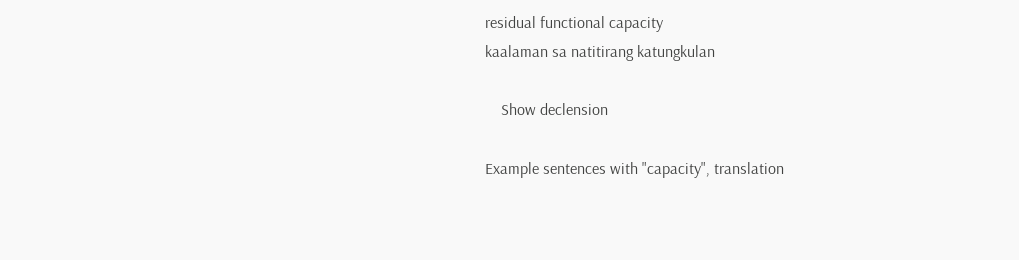residual functional capacity
kaalaman sa natitirang katungkulan

    Show declension

Example sentences with "capacity", translation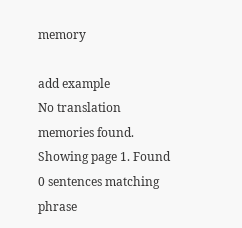memory

add example
No translation memories found.
Showing page 1. Found 0 sentences matching phrase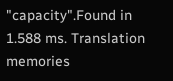"capacity".Found in 1.588 ms. Translation memories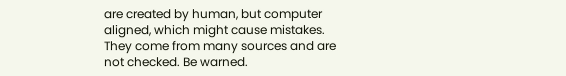are created by human, but computer aligned, which might cause mistakes. They come from many sources and are not checked. Be warned.